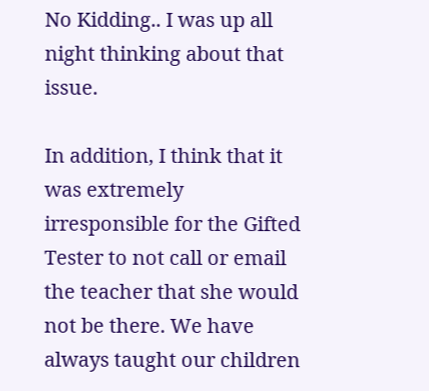No Kidding.. I was up all night thinking about that issue.

In addition, I think that it was extremely irresponsible for the Gifted Tester to not call or email the teacher that she would not be there. We have always taught our children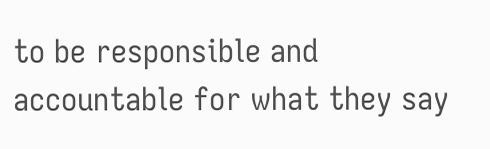to be responsible and accountable for what they say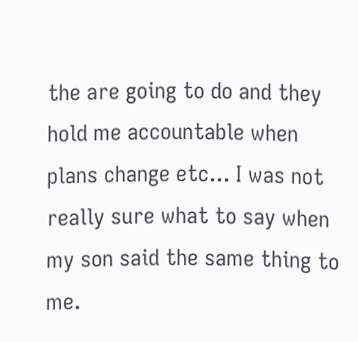the are going to do and they hold me accountable when plans change etc... I was not really sure what to say when my son said the same thing to me.